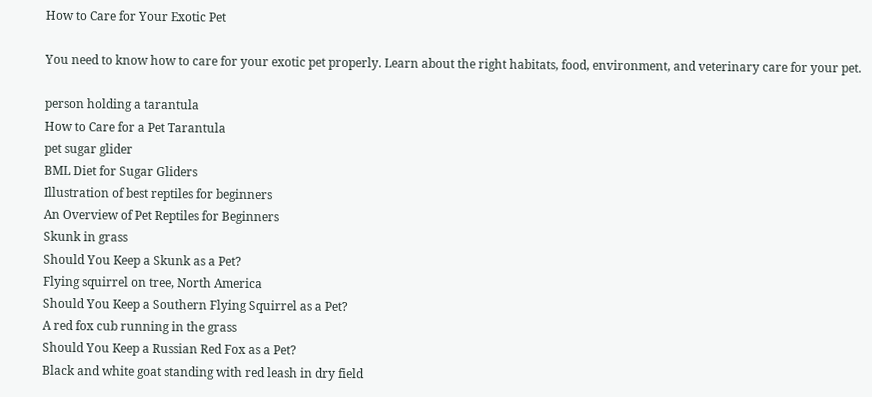How to Care for Your Exotic Pet

You need to know how to care for your exotic pet properly. Learn about the right habitats, food, environment, and veterinary care for your pet.

person holding a tarantula
How to Care for a Pet Tarantula
pet sugar glider
BML Diet for Sugar Gliders
Illustration of best reptiles for beginners
An Overview of Pet Reptiles for Beginners
Skunk in grass
Should You Keep a Skunk as a Pet?
Flying squirrel on tree, North America
Should You Keep a Southern Flying Squirrel as a Pet?
A red fox cub running in the grass
Should You Keep a Russian Red Fox as a Pet?
Black and white goat standing with red leash in dry field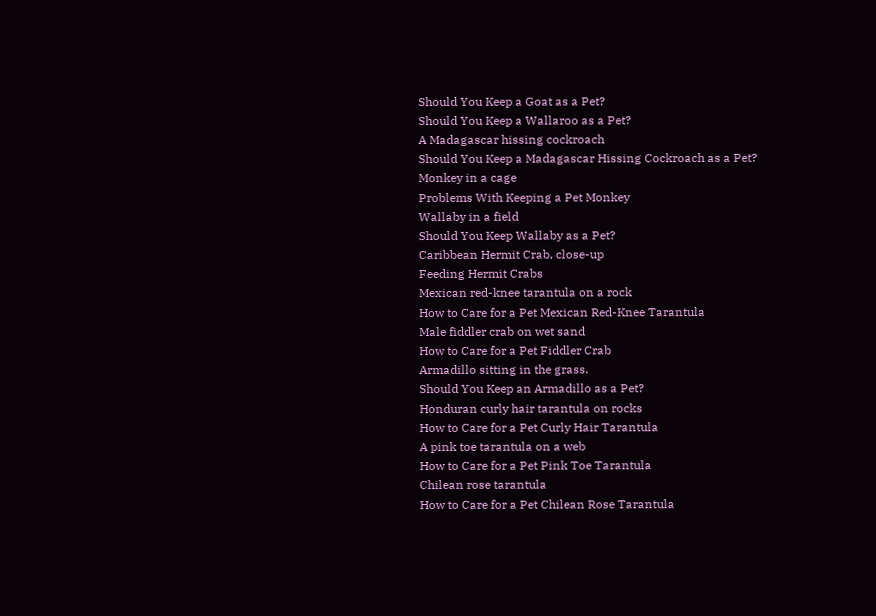Should You Keep a Goat as a Pet?
Should You Keep a Wallaroo as a Pet?
A Madagascar hissing cockroach
Should You Keep a Madagascar Hissing Cockroach as a Pet?
Monkey in a cage
Problems With Keeping a Pet Monkey
Wallaby in a field
Should You Keep Wallaby as a Pet?
Caribbean Hermit Crab, close-up
Feeding Hermit Crabs
Mexican red-knee tarantula on a rock
How to Care for a Pet Mexican Red-Knee Tarantula
Male fiddler crab on wet sand
How to Care for a Pet Fiddler Crab
Armadillo sitting in the grass.
Should You Keep an Armadillo as a Pet?
Honduran curly hair tarantula on rocks
How to Care for a Pet Curly Hair Tarantula
A pink toe tarantula on a web
How to Care for a Pet Pink Toe Tarantula
Chilean rose tarantula
How to Care for a Pet Chilean Rose Tarantula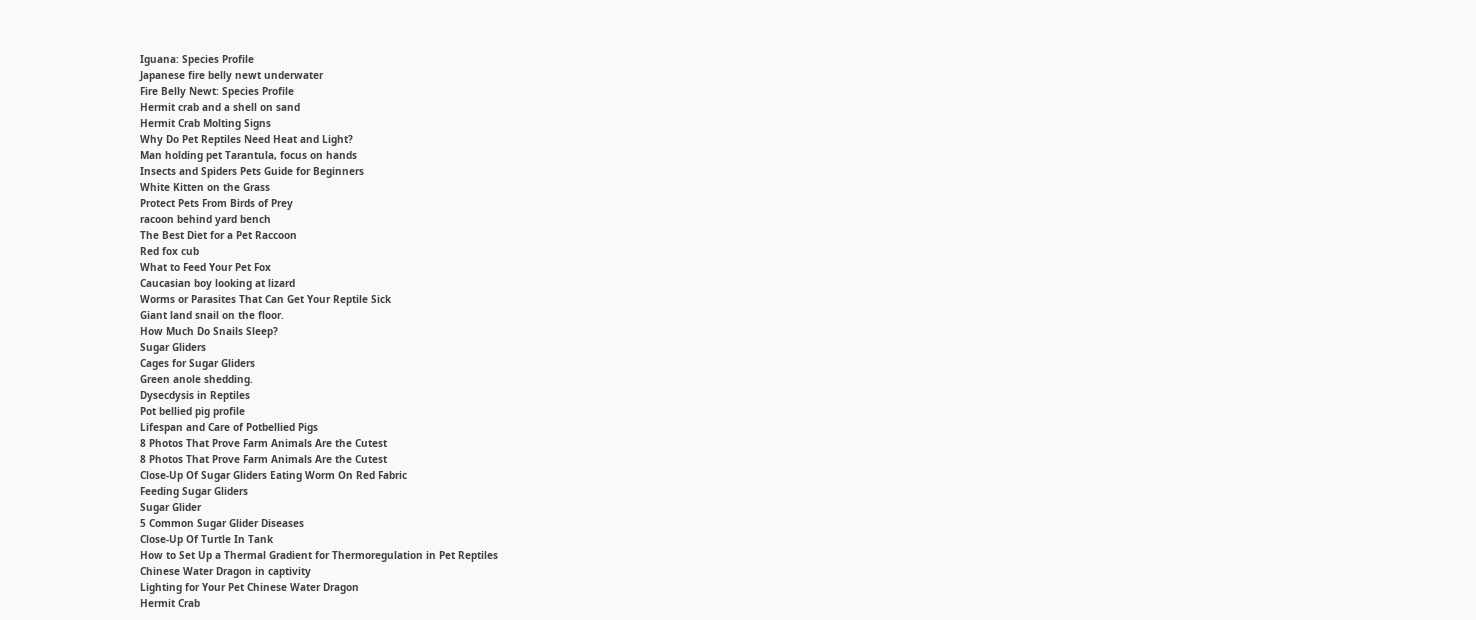Iguana: Species Profile
Japanese fire belly newt underwater
Fire Belly Newt: Species Profile
Hermit crab and a shell on sand
Hermit Crab Molting Signs
Why Do Pet Reptiles Need Heat and Light?
Man holding pet Tarantula, focus on hands
Insects and Spiders Pets Guide for Beginners
White Kitten on the Grass
Protect Pets From Birds of Prey
racoon behind yard bench
The Best Diet for a Pet Raccoon
Red fox cub
What to Feed Your Pet Fox
Caucasian boy looking at lizard
Worms or Parasites That Can Get Your Reptile Sick
Giant land snail on the floor.
How Much Do Snails Sleep?
Sugar Gliders
Cages for Sugar Gliders
Green anole shedding.
Dysecdysis in Reptiles
Pot bellied pig profile
Lifespan and Care of Potbellied Pigs
8 Photos That Prove Farm Animals Are the Cutest
8 Photos That Prove Farm Animals Are the Cutest
Close-Up Of Sugar Gliders Eating Worm On Red Fabric
Feeding Sugar Gliders
Sugar Glider
5 Common Sugar Glider Diseases
Close-Up Of Turtle In Tank
How to Set Up a Thermal Gradient for Thermoregulation in Pet Reptiles
Chinese Water Dragon in captivity
Lighting for Your Pet Chinese Water Dragon
Hermit Crab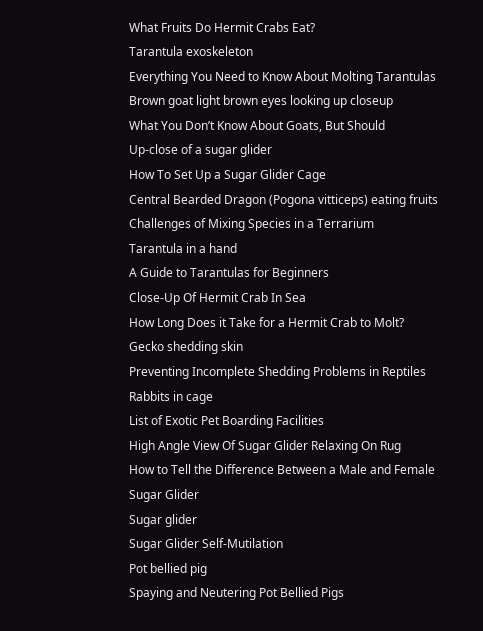What Fruits Do Hermit Crabs Eat?
Tarantula exoskeleton
Everything You Need to Know About Molting Tarantulas
Brown goat light brown eyes looking up closeup
What You Don’t Know About Goats, But Should
Up-close of a sugar glider
How To Set Up a Sugar Glider Cage
Central Bearded Dragon (Pogona vitticeps) eating fruits
Challenges of Mixing Species in a Terrarium
Tarantula in a hand
A Guide to Tarantulas for Beginners
Close-Up Of Hermit Crab In Sea
How Long Does it Take for a Hermit Crab to Molt?
Gecko shedding skin
Preventing Incomplete Shedding Problems in Reptiles
Rabbits in cage
List of Exotic Pet Boarding Facilities
High Angle View Of Sugar Glider Relaxing On Rug
How to Tell the Difference Between a Male and Female Sugar Glider
Sugar glider
Sugar Glider Self-Mutilation
Pot bellied pig
Spaying and Neutering Pot Bellied Pigs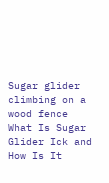Sugar glider climbing on a wood fence
What Is Sugar Glider Ick and How Is It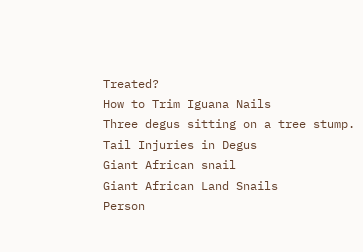Treated?
How to Trim Iguana Nails
Three degus sitting on a tree stump.
Tail Injuries in Degus
Giant African snail
Giant African Land Snails
Person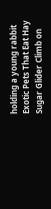holding a young rabbit
Exotic Pets That Eat Hay
Sugar Glider Climb on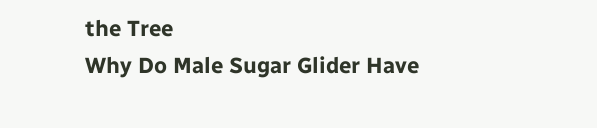the Tree
Why Do Male Sugar Glider Have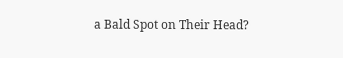a Bald Spot on Their Head?